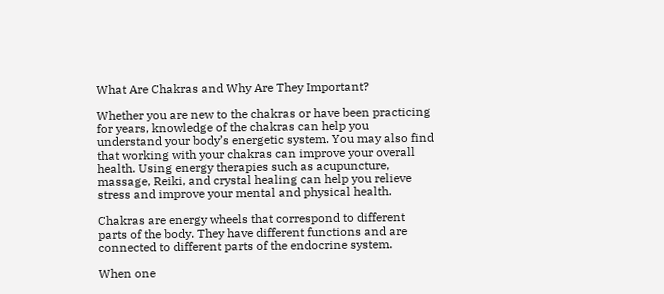What Are Chakras and Why Are They Important?

Whether you are new to the chakras or have been practicing for years, knowledge of the chakras can help you understand your body’s energetic system. You may also find that working with your chakras can improve your overall health. Using energy therapies such as acupuncture, massage, Reiki, and crystal healing can help you relieve stress and improve your mental and physical health.

Chakras are energy wheels that correspond to different parts of the body. They have different functions and are connected to different parts of the endocrine system.

When one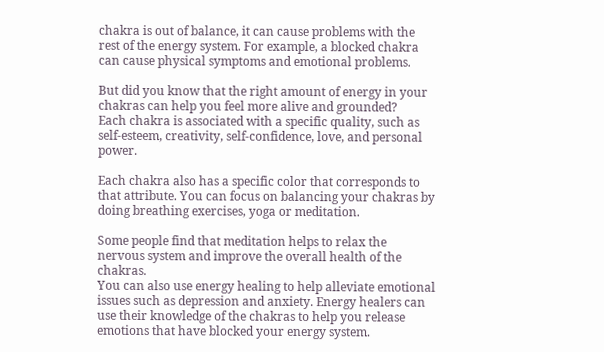chakra is out of balance, it can cause problems with the rest of the energy system. For example, a blocked chakra can cause physical symptoms and emotional problems.

But did you know that the right amount of energy in your chakras can help you feel more alive and grounded?
Each chakra is associated with a specific quality, such as self-esteem, creativity, self-confidence, love, and personal power.

Each chakra also has a specific color that corresponds to that attribute. You can focus on balancing your chakras by doing breathing exercises, yoga or meditation.

Some people find that meditation helps to relax the nervous system and improve the overall health of the chakras.
You can also use energy healing to help alleviate emotional issues such as depression and anxiety. Energy healers can use their knowledge of the chakras to help you release emotions that have blocked your energy system.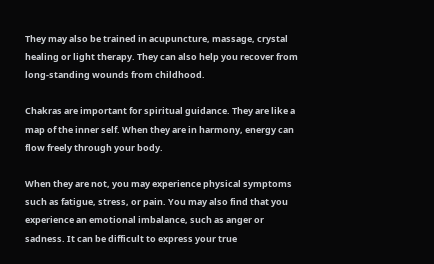They may also be trained in acupuncture, massage, crystal healing or light therapy. They can also help you recover from long-standing wounds from childhood.

Chakras are important for spiritual guidance. They are like a map of the inner self. When they are in harmony, energy can flow freely through your body.

When they are not, you may experience physical symptoms such as fatigue, stress, or pain. You may also find that you experience an emotional imbalance, such as anger or sadness. It can be difficult to express your true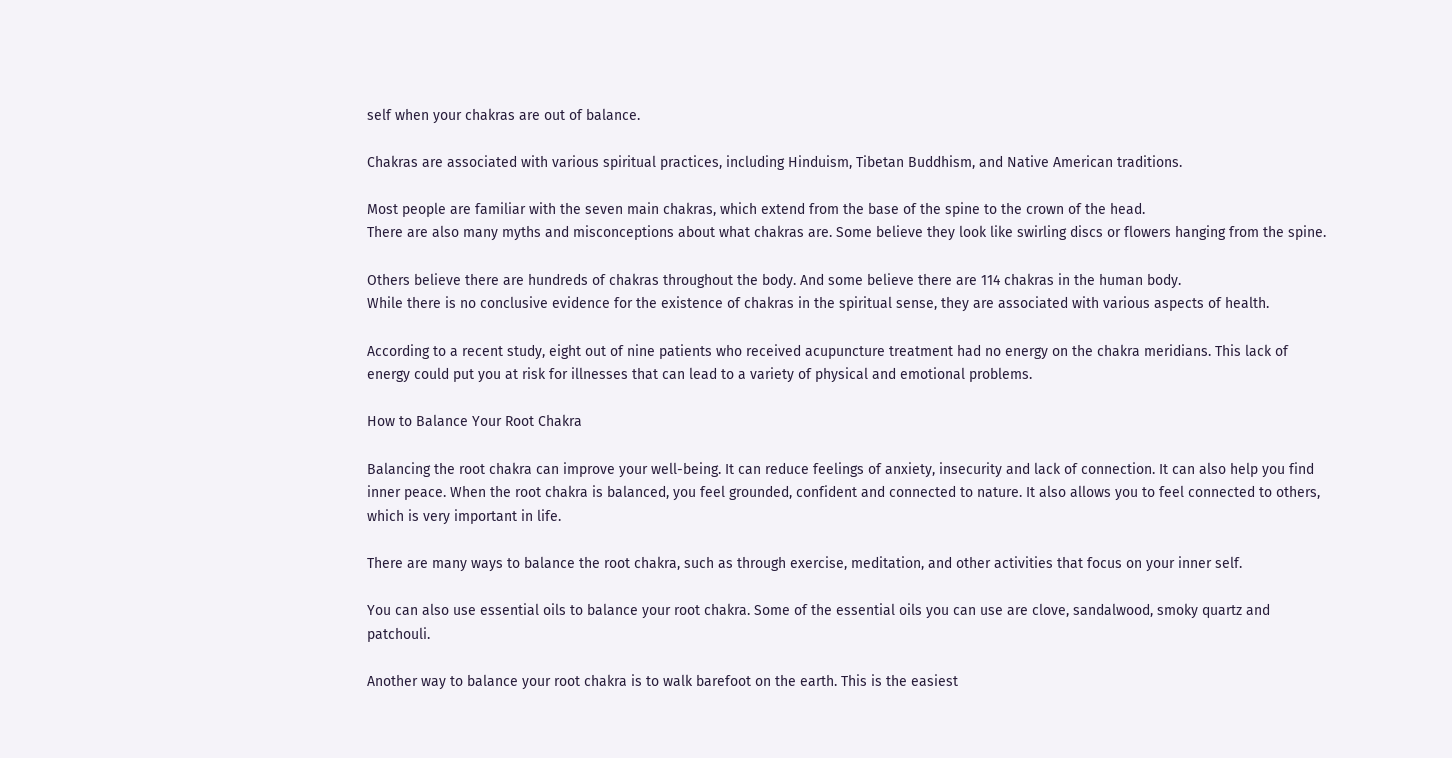self when your chakras are out of balance.

Chakras are associated with various spiritual practices, including Hinduism, Tibetan Buddhism, and Native American traditions.

Most people are familiar with the seven main chakras, which extend from the base of the spine to the crown of the head.
There are also many myths and misconceptions about what chakras are. Some believe they look like swirling discs or flowers hanging from the spine.

Others believe there are hundreds of chakras throughout the body. And some believe there are 114 chakras in the human body.
While there is no conclusive evidence for the existence of chakras in the spiritual sense, they are associated with various aspects of health.

According to a recent study, eight out of nine patients who received acupuncture treatment had no energy on the chakra meridians. This lack of energy could put you at risk for illnesses that can lead to a variety of physical and emotional problems.

How to Balance Your Root Chakra

Balancing the root chakra can improve your well-being. It can reduce feelings of anxiety, insecurity and lack of connection. It can also help you find inner peace. When the root chakra is balanced, you feel grounded, confident and connected to nature. It also allows you to feel connected to others, which is very important in life.

There are many ways to balance the root chakra, such as through exercise, meditation, and other activities that focus on your inner self.

You can also use essential oils to balance your root chakra. Some of the essential oils you can use are clove, sandalwood, smoky quartz and patchouli.

Another way to balance your root chakra is to walk barefoot on the earth. This is the easiest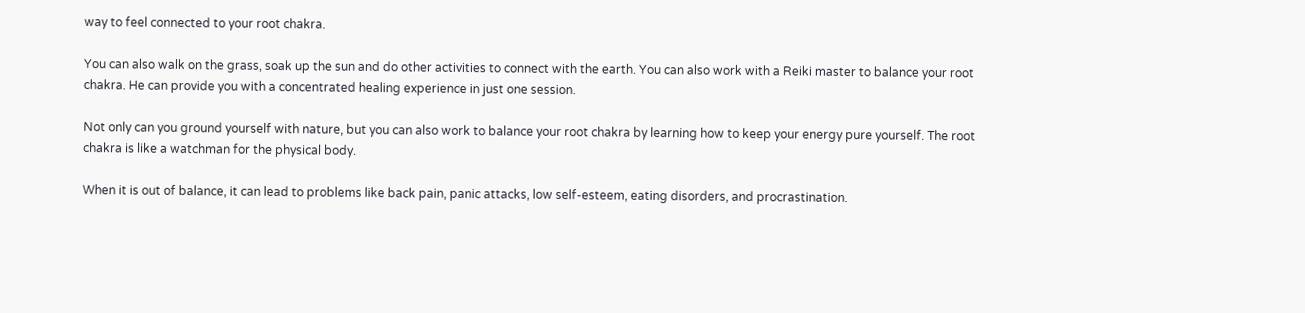way to feel connected to your root chakra.

You can also walk on the grass, soak up the sun and do other activities to connect with the earth. You can also work with a Reiki master to balance your root chakra. He can provide you with a concentrated healing experience in just one session.

Not only can you ground yourself with nature, but you can also work to balance your root chakra by learning how to keep your energy pure yourself. The root chakra is like a watchman for the physical body.

When it is out of balance, it can lead to problems like back pain, panic attacks, low self-esteem, eating disorders, and procrastination.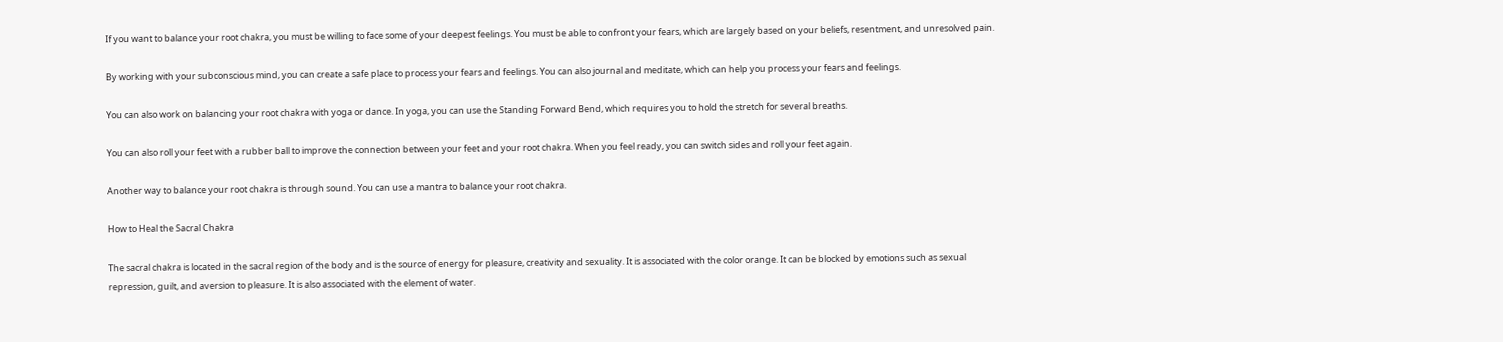If you want to balance your root chakra, you must be willing to face some of your deepest feelings. You must be able to confront your fears, which are largely based on your beliefs, resentment, and unresolved pain.

By working with your subconscious mind, you can create a safe place to process your fears and feelings. You can also journal and meditate, which can help you process your fears and feelings.

You can also work on balancing your root chakra with yoga or dance. In yoga, you can use the Standing Forward Bend, which requires you to hold the stretch for several breaths.

You can also roll your feet with a rubber ball to improve the connection between your feet and your root chakra. When you feel ready, you can switch sides and roll your feet again.

Another way to balance your root chakra is through sound. You can use a mantra to balance your root chakra.

How to Heal the Sacral Chakra

The sacral chakra is located in the sacral region of the body and is the source of energy for pleasure, creativity and sexuality. It is associated with the color orange. It can be blocked by emotions such as sexual repression, guilt, and aversion to pleasure. It is also associated with the element of water.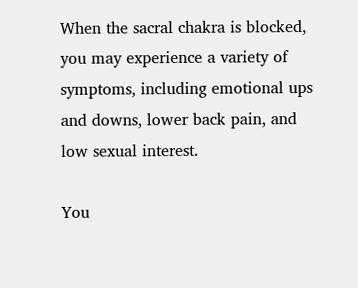When the sacral chakra is blocked, you may experience a variety of symptoms, including emotional ups and downs, lower back pain, and low sexual interest.

You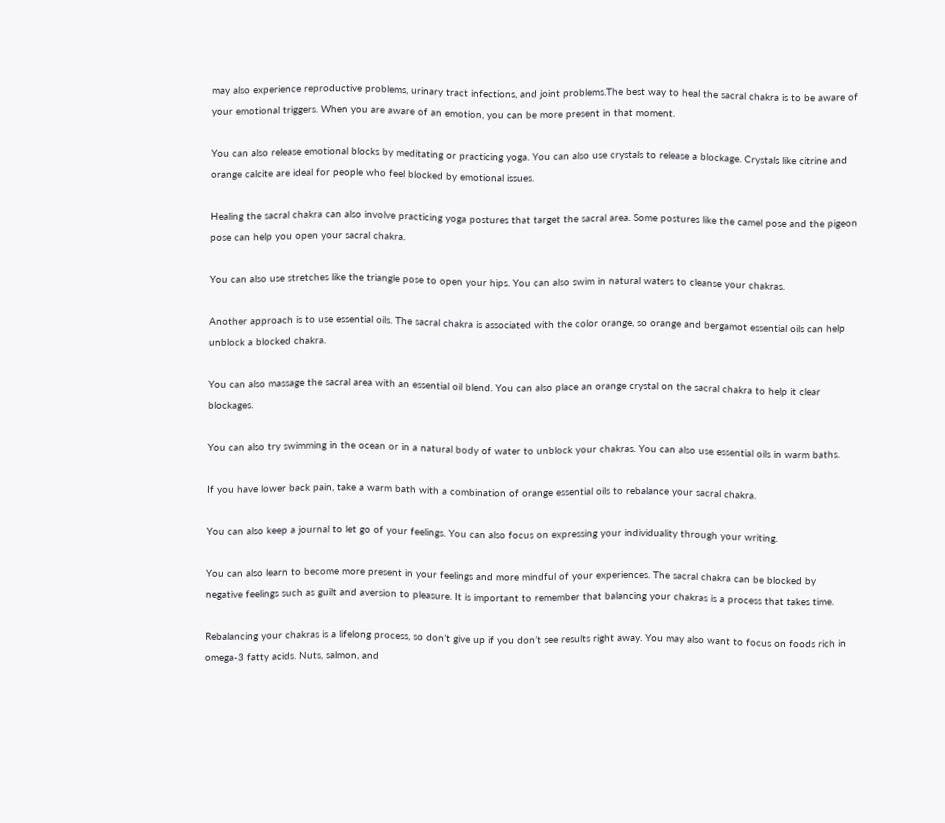may also experience reproductive problems, urinary tract infections, and joint problems.The best way to heal the sacral chakra is to be aware of your emotional triggers. When you are aware of an emotion, you can be more present in that moment.

You can also release emotional blocks by meditating or practicing yoga. You can also use crystals to release a blockage. Crystals like citrine and orange calcite are ideal for people who feel blocked by emotional issues.

Healing the sacral chakra can also involve practicing yoga postures that target the sacral area. Some postures like the camel pose and the pigeon pose can help you open your sacral chakra.

You can also use stretches like the triangle pose to open your hips. You can also swim in natural waters to cleanse your chakras.

Another approach is to use essential oils. The sacral chakra is associated with the color orange, so orange and bergamot essential oils can help unblock a blocked chakra.

You can also massage the sacral area with an essential oil blend. You can also place an orange crystal on the sacral chakra to help it clear blockages.

You can also try swimming in the ocean or in a natural body of water to unblock your chakras. You can also use essential oils in warm baths.

If you have lower back pain, take a warm bath with a combination of orange essential oils to rebalance your sacral chakra.

You can also keep a journal to let go of your feelings. You can also focus on expressing your individuality through your writing.

You can also learn to become more present in your feelings and more mindful of your experiences. The sacral chakra can be blocked by negative feelings such as guilt and aversion to pleasure. It is important to remember that balancing your chakras is a process that takes time.

Rebalancing your chakras is a lifelong process, so don’t give up if you don’t see results right away. You may also want to focus on foods rich in omega-3 fatty acids. Nuts, salmon, and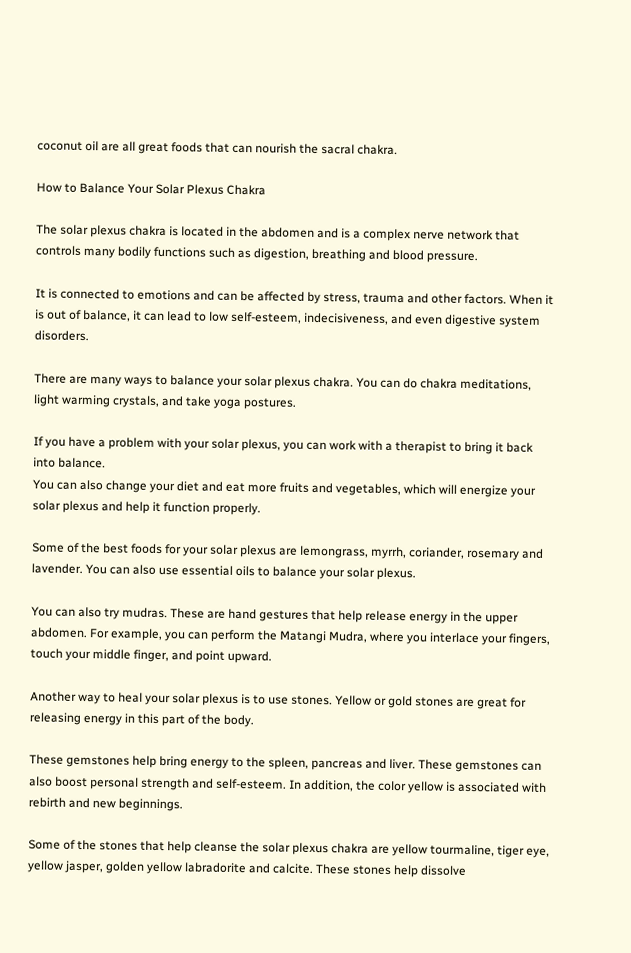coconut oil are all great foods that can nourish the sacral chakra.

How to Balance Your Solar Plexus Chakra

The solar plexus chakra is located in the abdomen and is a complex nerve network that controls many bodily functions such as digestion, breathing and blood pressure.

It is connected to emotions and can be affected by stress, trauma and other factors. When it is out of balance, it can lead to low self-esteem, indecisiveness, and even digestive system disorders.

There are many ways to balance your solar plexus chakra. You can do chakra meditations, light warming crystals, and take yoga postures.

If you have a problem with your solar plexus, you can work with a therapist to bring it back into balance.
You can also change your diet and eat more fruits and vegetables, which will energize your solar plexus and help it function properly.

Some of the best foods for your solar plexus are lemongrass, myrrh, coriander, rosemary and lavender. You can also use essential oils to balance your solar plexus.

You can also try mudras. These are hand gestures that help release energy in the upper abdomen. For example, you can perform the Matangi Mudra, where you interlace your fingers, touch your middle finger, and point upward.

Another way to heal your solar plexus is to use stones. Yellow or gold stones are great for releasing energy in this part of the body.

These gemstones help bring energy to the spleen, pancreas and liver. These gemstones can also boost personal strength and self-esteem. In addition, the color yellow is associated with rebirth and new beginnings.

Some of the stones that help cleanse the solar plexus chakra are yellow tourmaline, tiger eye, yellow jasper, golden yellow labradorite and calcite. These stones help dissolve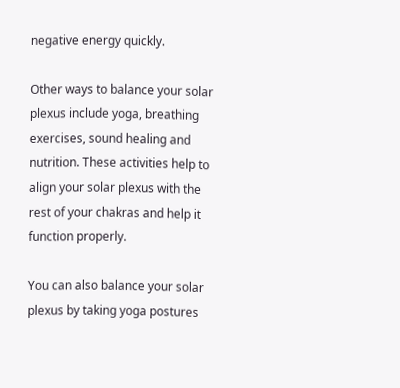negative energy quickly.

Other ways to balance your solar plexus include yoga, breathing exercises, sound healing and nutrition. These activities help to align your solar plexus with the rest of your chakras and help it function properly.

You can also balance your solar plexus by taking yoga postures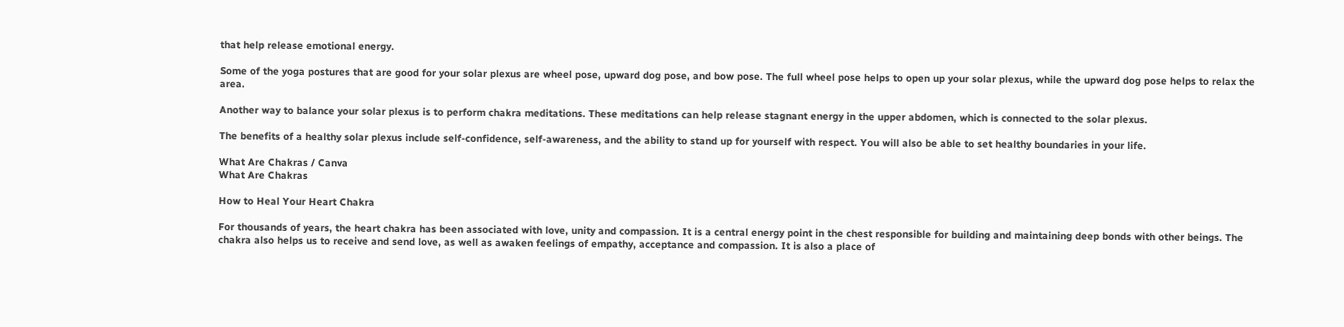that help release emotional energy.

Some of the yoga postures that are good for your solar plexus are wheel pose, upward dog pose, and bow pose. The full wheel pose helps to open up your solar plexus, while the upward dog pose helps to relax the area.

Another way to balance your solar plexus is to perform chakra meditations. These meditations can help release stagnant energy in the upper abdomen, which is connected to the solar plexus.

The benefits of a healthy solar plexus include self-confidence, self-awareness, and the ability to stand up for yourself with respect. You will also be able to set healthy boundaries in your life.

What Are Chakras / Canva
What Are Chakras

How to Heal Your Heart Chakra

For thousands of years, the heart chakra has been associated with love, unity and compassion. It is a central energy point in the chest responsible for building and maintaining deep bonds with other beings. The chakra also helps us to receive and send love, as well as awaken feelings of empathy, acceptance and compassion. It is also a place of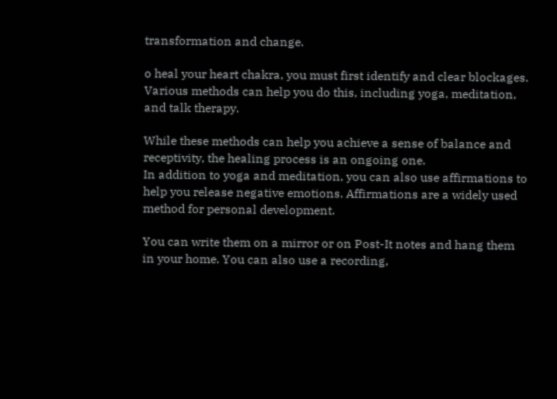transformation and change.

o heal your heart chakra, you must first identify and clear blockages. Various methods can help you do this, including yoga, meditation, and talk therapy.

While these methods can help you achieve a sense of balance and receptivity, the healing process is an ongoing one.
In addition to yoga and meditation, you can also use affirmations to help you release negative emotions. Affirmations are a widely used method for personal development.

You can write them on a mirror or on Post-It notes and hang them in your home. You can also use a recording,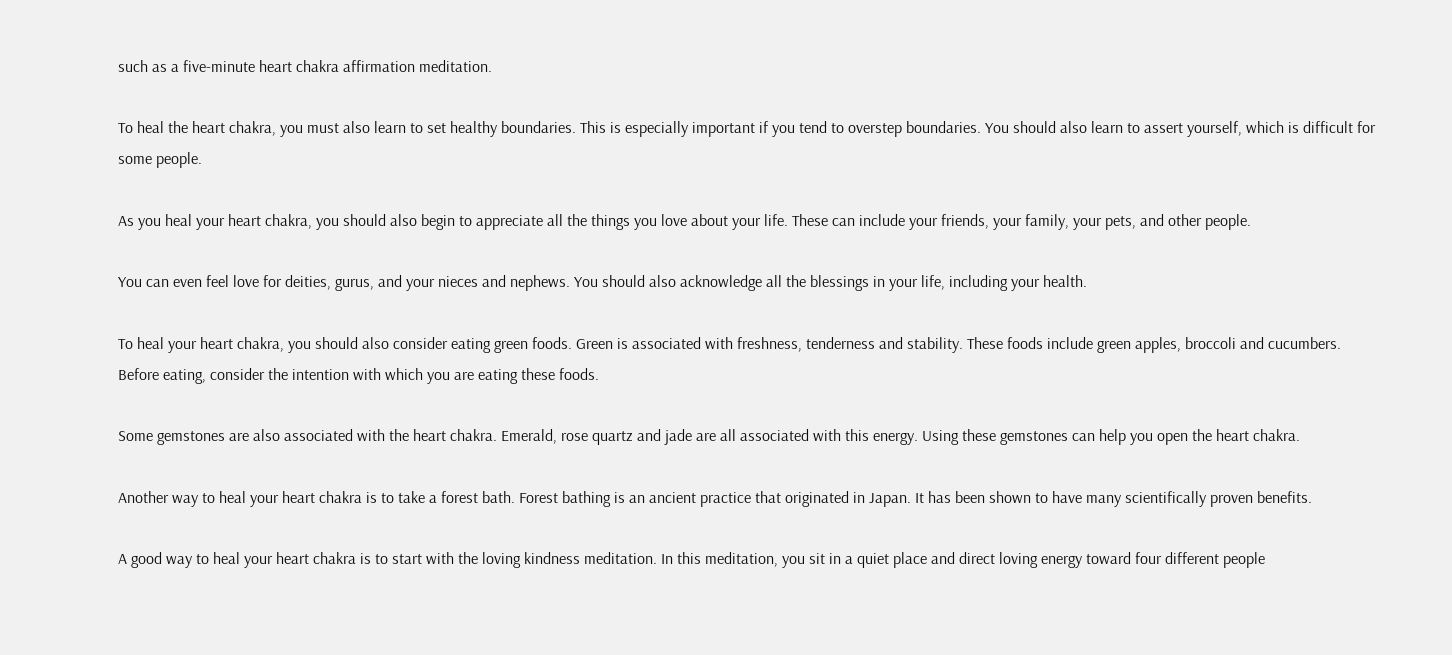such as a five-minute heart chakra affirmation meditation.

To heal the heart chakra, you must also learn to set healthy boundaries. This is especially important if you tend to overstep boundaries. You should also learn to assert yourself, which is difficult for some people.

As you heal your heart chakra, you should also begin to appreciate all the things you love about your life. These can include your friends, your family, your pets, and other people.

You can even feel love for deities, gurus, and your nieces and nephews. You should also acknowledge all the blessings in your life, including your health.

To heal your heart chakra, you should also consider eating green foods. Green is associated with freshness, tenderness and stability. These foods include green apples, broccoli and cucumbers. Before eating, consider the intention with which you are eating these foods.

Some gemstones are also associated with the heart chakra. Emerald, rose quartz and jade are all associated with this energy. Using these gemstones can help you open the heart chakra.

Another way to heal your heart chakra is to take a forest bath. Forest bathing is an ancient practice that originated in Japan. It has been shown to have many scientifically proven benefits.

A good way to heal your heart chakra is to start with the loving kindness meditation. In this meditation, you sit in a quiet place and direct loving energy toward four different people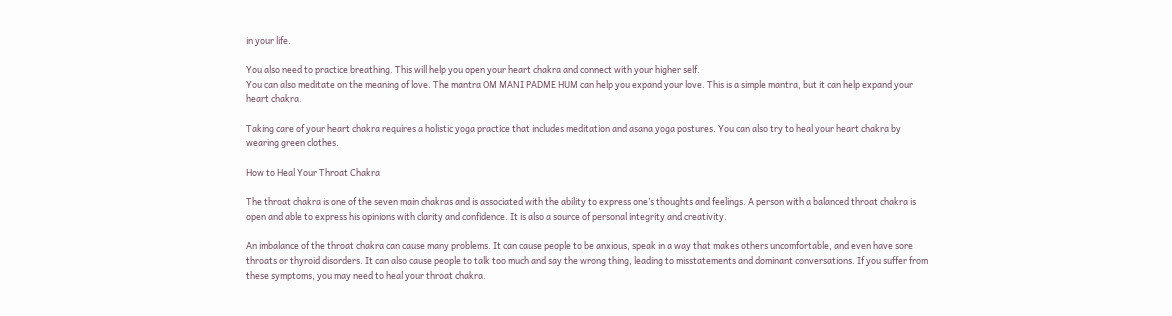in your life.

You also need to practice breathing. This will help you open your heart chakra and connect with your higher self.
You can also meditate on the meaning of love. The mantra OM MANI PADME HUM can help you expand your love. This is a simple mantra, but it can help expand your heart chakra.

Taking care of your heart chakra requires a holistic yoga practice that includes meditation and asana yoga postures. You can also try to heal your heart chakra by wearing green clothes.

How to Heal Your Throat Chakra

The throat chakra is one of the seven main chakras and is associated with the ability to express one’s thoughts and feelings. A person with a balanced throat chakra is open and able to express his opinions with clarity and confidence. It is also a source of personal integrity and creativity.

An imbalance of the throat chakra can cause many problems. It can cause people to be anxious, speak in a way that makes others uncomfortable, and even have sore throats or thyroid disorders. It can also cause people to talk too much and say the wrong thing, leading to misstatements and dominant conversations. If you suffer from these symptoms, you may need to heal your throat chakra.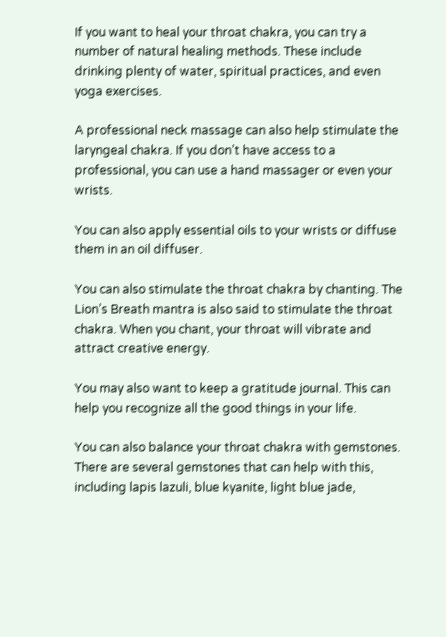If you want to heal your throat chakra, you can try a number of natural healing methods. These include drinking plenty of water, spiritual practices, and even yoga exercises.

A professional neck massage can also help stimulate the laryngeal chakra. If you don’t have access to a professional, you can use a hand massager or even your wrists.

You can also apply essential oils to your wrists or diffuse them in an oil diffuser.

You can also stimulate the throat chakra by chanting. The Lion’s Breath mantra is also said to stimulate the throat chakra. When you chant, your throat will vibrate and attract creative energy.

You may also want to keep a gratitude journal. This can help you recognize all the good things in your life.

You can also balance your throat chakra with gemstones. There are several gemstones that can help with this, including lapis lazuli, blue kyanite, light blue jade,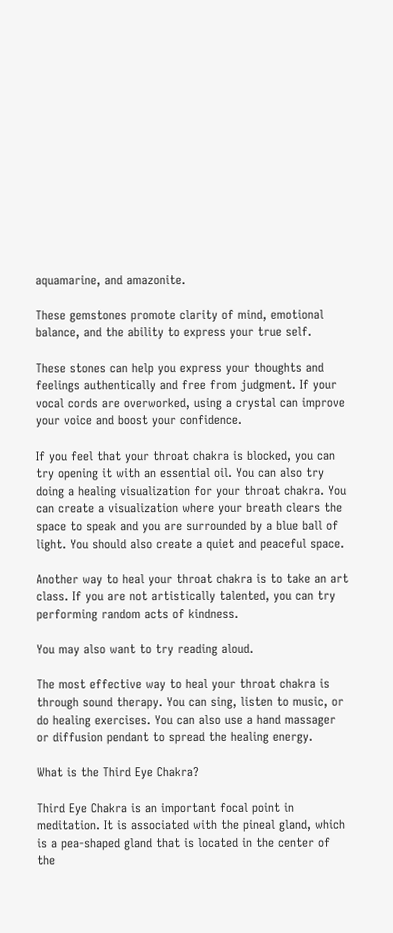aquamarine, and amazonite.

These gemstones promote clarity of mind, emotional balance, and the ability to express your true self.

These stones can help you express your thoughts and feelings authentically and free from judgment. If your vocal cords are overworked, using a crystal can improve your voice and boost your confidence.

If you feel that your throat chakra is blocked, you can try opening it with an essential oil. You can also try doing a healing visualization for your throat chakra. You can create a visualization where your breath clears the space to speak and you are surrounded by a blue ball of light. You should also create a quiet and peaceful space.

Another way to heal your throat chakra is to take an art class. If you are not artistically talented, you can try performing random acts of kindness.

You may also want to try reading aloud.

The most effective way to heal your throat chakra is through sound therapy. You can sing, listen to music, or do healing exercises. You can also use a hand massager or diffusion pendant to spread the healing energy.

What is the Third Eye Chakra?

Third Eye Chakra is an important focal point in meditation. It is associated with the pineal gland, which is a pea-shaped gland that is located in the center of the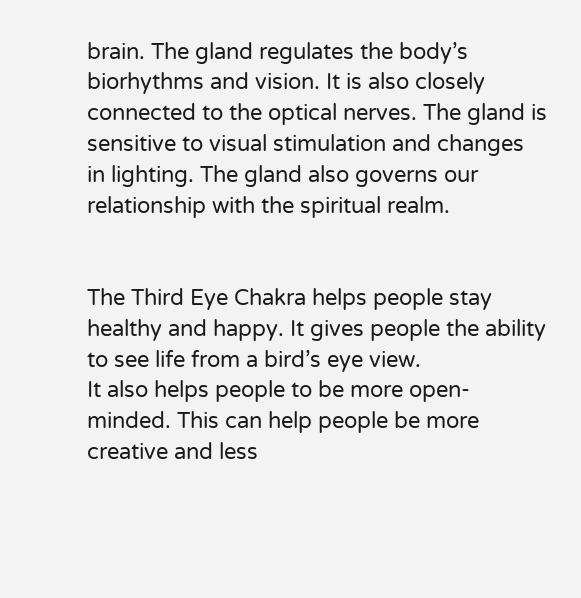brain. The gland regulates the body’s biorhythms and vision. It is also closely connected to the optical nerves. The gland is sensitive to visual stimulation and changes in lighting. The gland also governs our relationship with the spiritual realm.


The Third Eye Chakra helps people stay healthy and happy. It gives people the ability to see life from a bird’s eye view.
It also helps people to be more open-minded. This can help people be more creative and less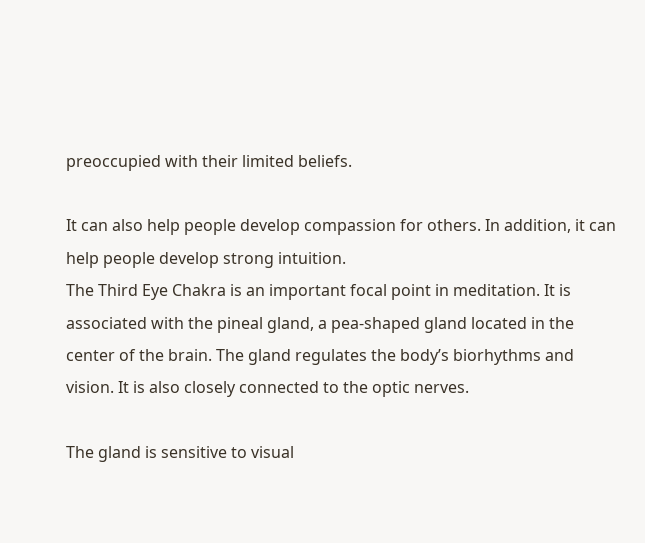preoccupied with their limited beliefs.

It can also help people develop compassion for others. In addition, it can help people develop strong intuition.
The Third Eye Chakra is an important focal point in meditation. It is associated with the pineal gland, a pea-shaped gland located in the center of the brain. The gland regulates the body’s biorhythms and vision. It is also closely connected to the optic nerves.

The gland is sensitive to visual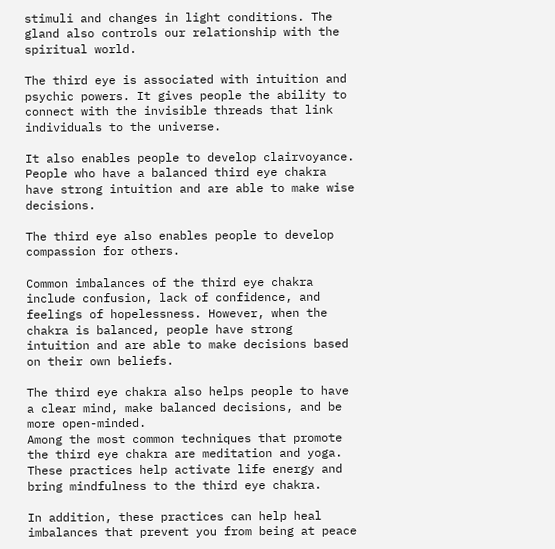stimuli and changes in light conditions. The gland also controls our relationship with the spiritual world.

The third eye is associated with intuition and psychic powers. It gives people the ability to connect with the invisible threads that link individuals to the universe.

It also enables people to develop clairvoyance. People who have a balanced third eye chakra have strong intuition and are able to make wise decisions.

The third eye also enables people to develop compassion for others.

Common imbalances of the third eye chakra include confusion, lack of confidence, and feelings of hopelessness. However, when the chakra is balanced, people have strong intuition and are able to make decisions based on their own beliefs.

The third eye chakra also helps people to have a clear mind, make balanced decisions, and be more open-minded.
Among the most common techniques that promote the third eye chakra are meditation and yoga. These practices help activate life energy and bring mindfulness to the third eye chakra.

In addition, these practices can help heal imbalances that prevent you from being at peace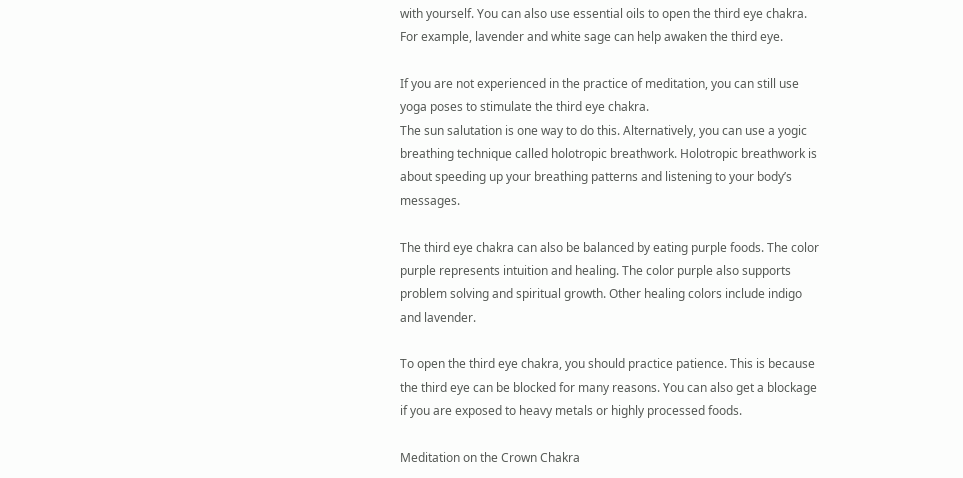with yourself. You can also use essential oils to open the third eye chakra. For example, lavender and white sage can help awaken the third eye.

If you are not experienced in the practice of meditation, you can still use yoga poses to stimulate the third eye chakra.
The sun salutation is one way to do this. Alternatively, you can use a yogic breathing technique called holotropic breathwork. Holotropic breathwork is about speeding up your breathing patterns and listening to your body’s messages.

The third eye chakra can also be balanced by eating purple foods. The color purple represents intuition and healing. The color purple also supports problem solving and spiritual growth. Other healing colors include indigo and lavender.

To open the third eye chakra, you should practice patience. This is because the third eye can be blocked for many reasons. You can also get a blockage if you are exposed to heavy metals or highly processed foods.

Meditation on the Crown Chakra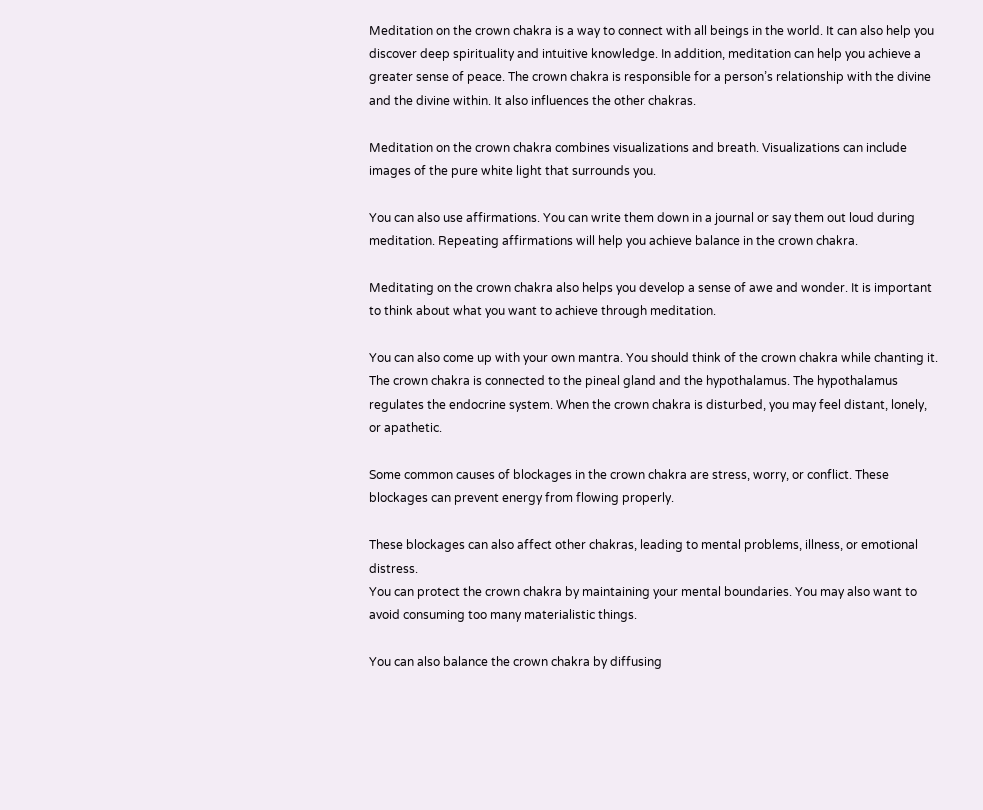Meditation on the crown chakra is a way to connect with all beings in the world. It can also help you discover deep spirituality and intuitive knowledge. In addition, meditation can help you achieve a greater sense of peace. The crown chakra is responsible for a person’s relationship with the divine and the divine within. It also influences the other chakras.

Meditation on the crown chakra combines visualizations and breath. Visualizations can include images of the pure white light that surrounds you.

You can also use affirmations. You can write them down in a journal or say them out loud during meditation. Repeating affirmations will help you achieve balance in the crown chakra.

Meditating on the crown chakra also helps you develop a sense of awe and wonder. It is important to think about what you want to achieve through meditation.

You can also come up with your own mantra. You should think of the crown chakra while chanting it.
The crown chakra is connected to the pineal gland and the hypothalamus. The hypothalamus regulates the endocrine system. When the crown chakra is disturbed, you may feel distant, lonely, or apathetic.

Some common causes of blockages in the crown chakra are stress, worry, or conflict. These blockages can prevent energy from flowing properly.

These blockages can also affect other chakras, leading to mental problems, illness, or emotional distress.
You can protect the crown chakra by maintaining your mental boundaries. You may also want to avoid consuming too many materialistic things.

You can also balance the crown chakra by diffusing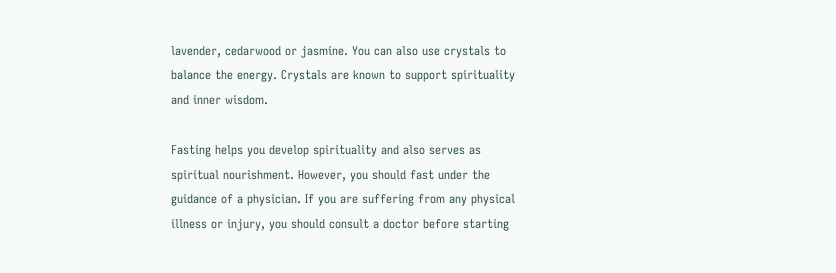lavender, cedarwood or jasmine. You can also use crystals to balance the energy. Crystals are known to support spirituality and inner wisdom.

Fasting helps you develop spirituality and also serves as spiritual nourishment. However, you should fast under the guidance of a physician. If you are suffering from any physical illness or injury, you should consult a doctor before starting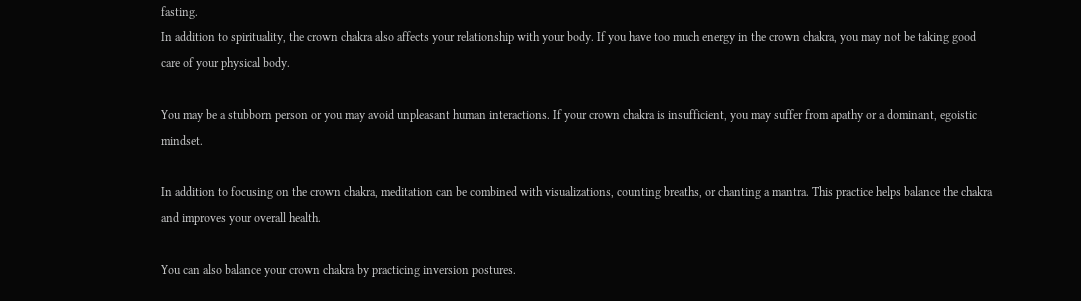fasting.
In addition to spirituality, the crown chakra also affects your relationship with your body. If you have too much energy in the crown chakra, you may not be taking good care of your physical body.

You may be a stubborn person or you may avoid unpleasant human interactions. If your crown chakra is insufficient, you may suffer from apathy or a dominant, egoistic mindset.

In addition to focusing on the crown chakra, meditation can be combined with visualizations, counting breaths, or chanting a mantra. This practice helps balance the chakra and improves your overall health.

You can also balance your crown chakra by practicing inversion postures.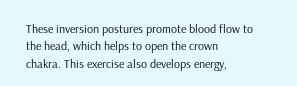These inversion postures promote blood flow to the head, which helps to open the crown chakra. This exercise also develops energy,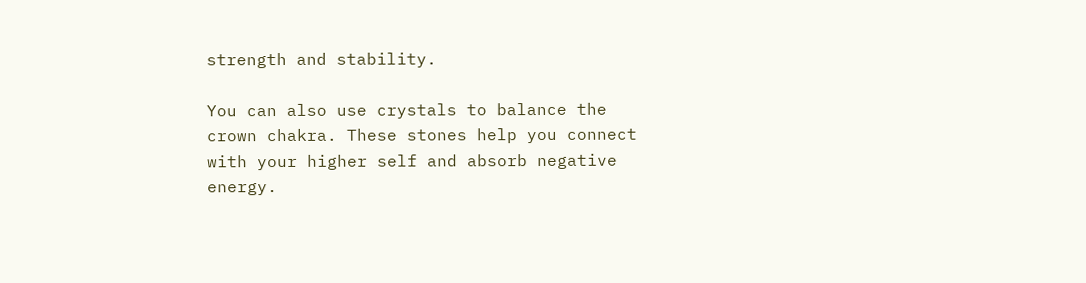strength and stability.

You can also use crystals to balance the crown chakra. These stones help you connect with your higher self and absorb negative energy.